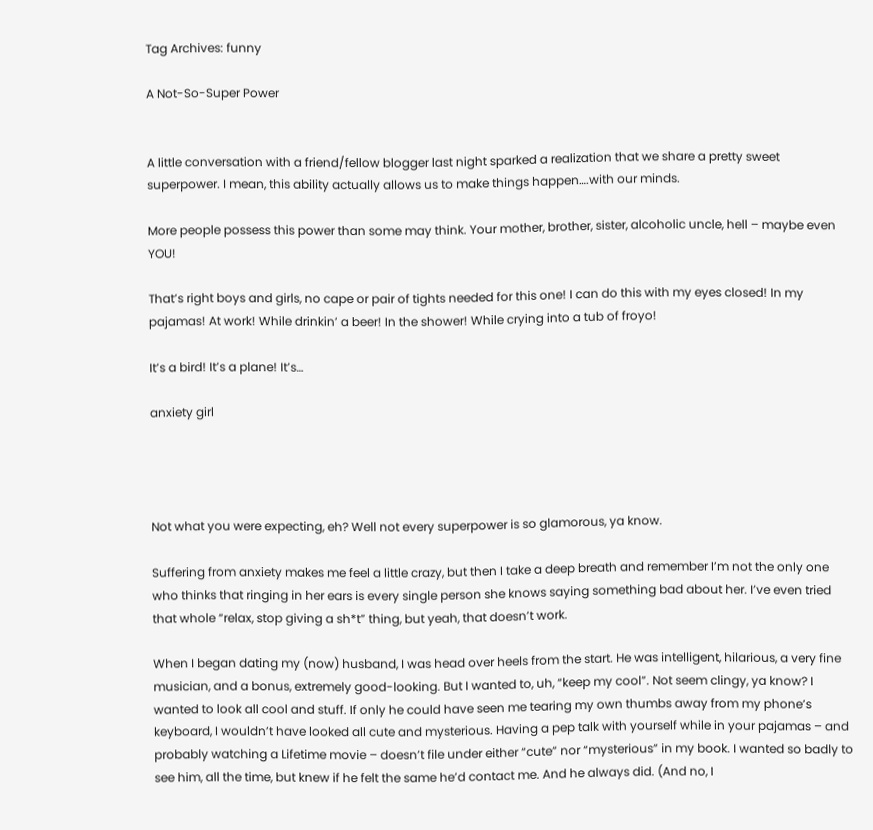Tag Archives: funny

A Not-So-Super Power


A little conversation with a friend/fellow blogger last night sparked a realization that we share a pretty sweet superpower. I mean, this ability actually allows us to make things happen….with our minds.

More people possess this power than some may think. Your mother, brother, sister, alcoholic uncle, hell – maybe even YOU!

That’s right boys and girls, no cape or pair of tights needed for this one! I can do this with my eyes closed! In my pajamas! At work! While drinkin’ a beer! In the shower! While crying into a tub of froyo!

It’s a bird! It’s a plane! It’s…

anxiety girl




Not what you were expecting, eh? Well not every superpower is so glamorous, ya know.

Suffering from anxiety makes me feel a little crazy, but then I take a deep breath and remember I’m not the only one who thinks that ringing in her ears is every single person she knows saying something bad about her. I’ve even tried that whole “relax, stop giving a sh*t” thing, but yeah, that doesn’t work.

When I began dating my (now) husband, I was head over heels from the start. He was intelligent, hilarious, a very fine musician, and a bonus, extremely good-looking. But I wanted to, uh, “keep my cool”. Not seem clingy, ya know? I wanted to look all cool and stuff. If only he could have seen me tearing my own thumbs away from my phone’s keyboard, I wouldn’t have looked all cute and mysterious. Having a pep talk with yourself while in your pajamas – and probably watching a Lifetime movie – doesn’t file under either “cute” nor “mysterious” in my book. I wanted so badly to see him, all the time, but knew if he felt the same he’d contact me. And he always did. (And no, I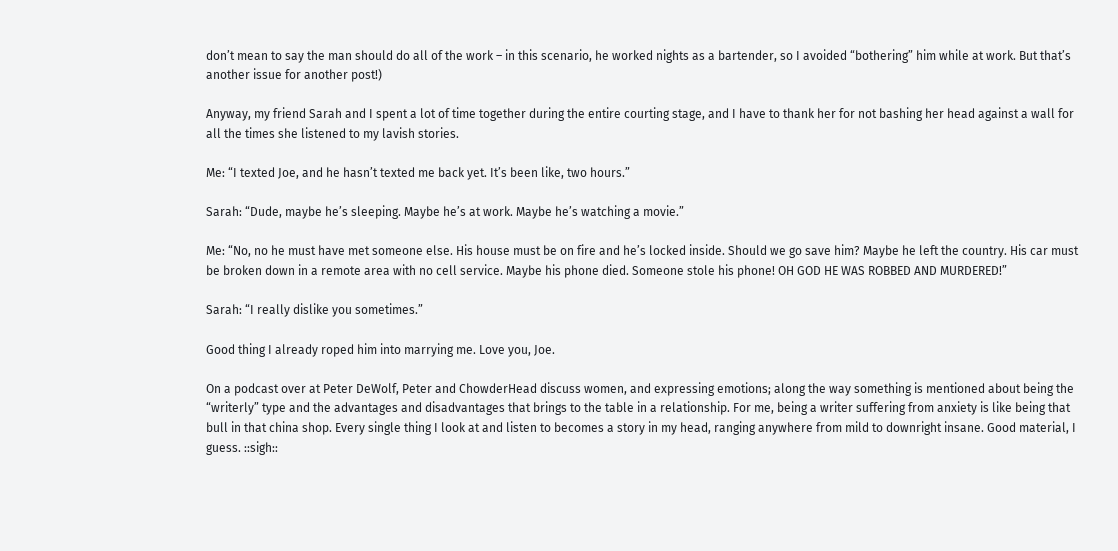don’t mean to say the man should do all of the work – in this scenario, he worked nights as a bartender, so I avoided “bothering” him while at work. But that’s another issue for another post!)

Anyway, my friend Sarah and I spent a lot of time together during the entire courting stage, and I have to thank her for not bashing her head against a wall for all the times she listened to my lavish stories.

Me: “I texted Joe, and he hasn’t texted me back yet. It’s been like, two hours.”

Sarah: “Dude, maybe he’s sleeping. Maybe he’s at work. Maybe he’s watching a movie.”

Me: “No, no he must have met someone else. His house must be on fire and he’s locked inside. Should we go save him? Maybe he left the country. His car must be broken down in a remote area with no cell service. Maybe his phone died. Someone stole his phone! OH GOD HE WAS ROBBED AND MURDERED!”

Sarah: “I really dislike you sometimes.”

Good thing I already roped him into marrying me. Love you, Joe.

On a podcast over at Peter DeWolf, Peter and ChowderHead discuss women, and expressing emotions; along the way something is mentioned about being the “writerly” type and the advantages and disadvantages that brings to the table in a relationship. For me, being a writer suffering from anxiety is like being that bull in that china shop. Every single thing I look at and listen to becomes a story in my head, ranging anywhere from mild to downright insane. Good material, I guess. ::sigh::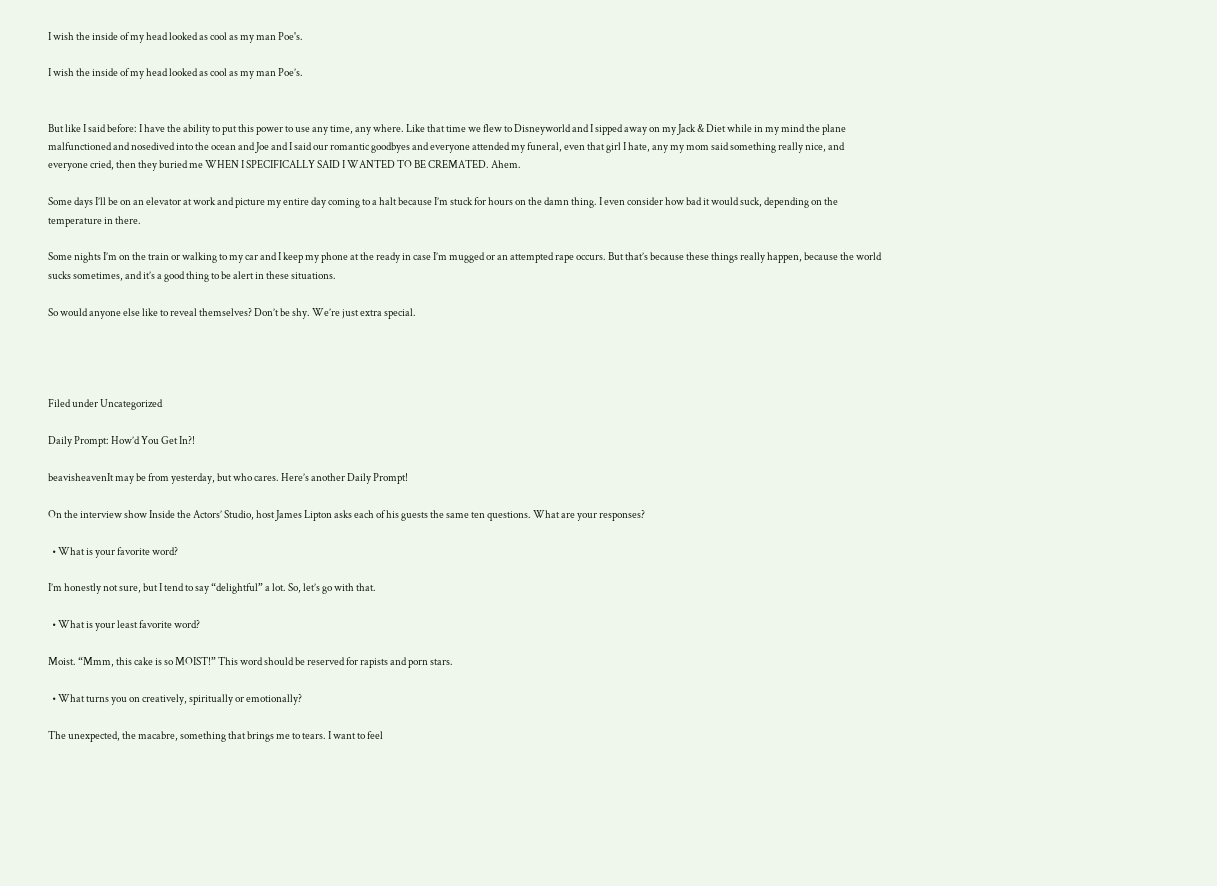I wish the inside of my head looked as cool as my man Poe's.

I wish the inside of my head looked as cool as my man Poe’s.


But like I said before: I have the ability to put this power to use any time, any where. Like that time we flew to Disneyworld and I sipped away on my Jack & Diet while in my mind the plane malfunctioned and nosedived into the ocean and Joe and I said our romantic goodbyes and everyone attended my funeral, even that girl I hate, any my mom said something really nice, and everyone cried, then they buried me WHEN I SPECIFICALLY SAID I WANTED TO BE CREMATED. Ahem.

Some days I’ll be on an elevator at work and picture my entire day coming to a halt because I’m stuck for hours on the damn thing. I even consider how bad it would suck, depending on the temperature in there.

Some nights I’m on the train or walking to my car and I keep my phone at the ready in case I’m mugged or an attempted rape occurs. But that’s because these things really happen, because the world sucks sometimes, and it’s a good thing to be alert in these situations.

So would anyone else like to reveal themselves? Don’t be shy. We’re just extra special.




Filed under Uncategorized

Daily Prompt: How’d You Get In?!

beavisheavenIt may be from yesterday, but who cares. Here’s another Daily Prompt!

On the interview show Inside the Actors’ Studio, host James Lipton asks each of his guests the same ten questions. What are your responses?

  • What is your favorite word?

I’m honestly not sure, but I tend to say “delightful” a lot. So, let’s go with that.

  • What is your least favorite word?

Moist. “Mmm, this cake is so MOIST!” This word should be reserved for rapists and porn stars.

  • What turns you on creatively, spiritually or emotionally?

The unexpected, the macabre, something that brings me to tears. I want to feel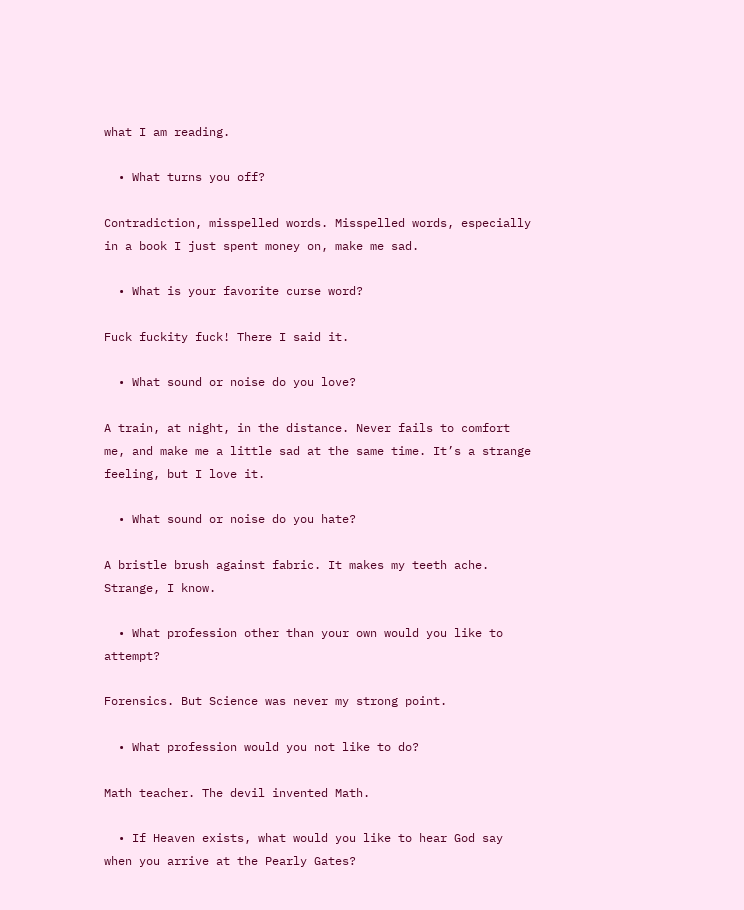what I am reading.

  • What turns you off?

Contradiction, misspelled words. Misspelled words, especially in a book I just spent money on, make me sad.

  • What is your favorite curse word?

Fuck fuckity fuck! There I said it.

  • What sound or noise do you love?

A train, at night, in the distance. Never fails to comfort me, and make me a little sad at the same time. It’s a strange feeling, but I love it.

  • What sound or noise do you hate?

A bristle brush against fabric. It makes my teeth ache. Strange, I know.

  • What profession other than your own would you like to attempt?

Forensics. But Science was never my strong point.

  • What profession would you not like to do?

Math teacher. The devil invented Math.

  • If Heaven exists, what would you like to hear God say when you arrive at the Pearly Gates?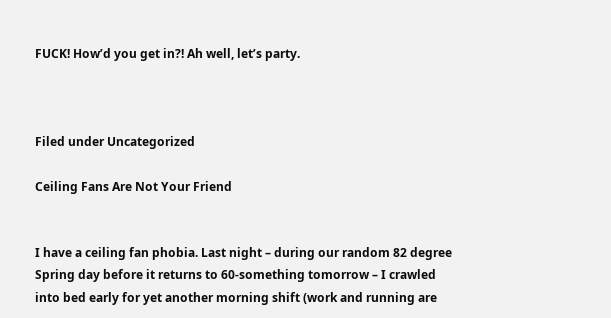FUCK! How’d you get in?! Ah well, let’s party.



Filed under Uncategorized

Ceiling Fans Are Not Your Friend


I have a ceiling fan phobia. Last night – during our random 82 degree Spring day before it returns to 60-something tomorrow – I crawled into bed early for yet another morning shift (work and running are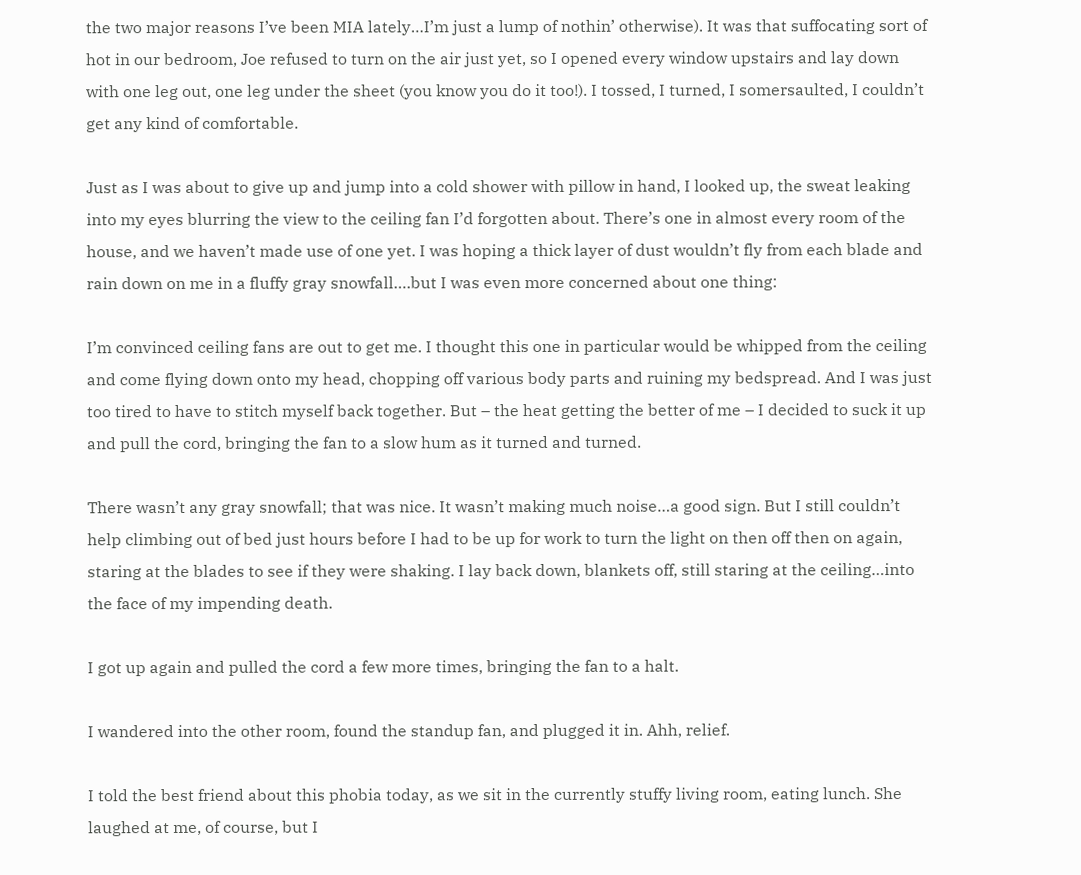the two major reasons I’ve been MIA lately…I’m just a lump of nothin’ otherwise). It was that suffocating sort of hot in our bedroom, Joe refused to turn on the air just yet, so I opened every window upstairs and lay down with one leg out, one leg under the sheet (you know you do it too!). I tossed, I turned, I somersaulted, I couldn’t get any kind of comfortable.

Just as I was about to give up and jump into a cold shower with pillow in hand, I looked up, the sweat leaking into my eyes blurring the view to the ceiling fan I’d forgotten about. There’s one in almost every room of the house, and we haven’t made use of one yet. I was hoping a thick layer of dust wouldn’t fly from each blade and rain down on me in a fluffy gray snowfall….but I was even more concerned about one thing:

I’m convinced ceiling fans are out to get me. I thought this one in particular would be whipped from the ceiling and come flying down onto my head, chopping off various body parts and ruining my bedspread. And I was just too tired to have to stitch myself back together. But – the heat getting the better of me – I decided to suck it up and pull the cord, bringing the fan to a slow hum as it turned and turned.

There wasn’t any gray snowfall; that was nice. It wasn’t making much noise…a good sign. But I still couldn’t help climbing out of bed just hours before I had to be up for work to turn the light on then off then on again, staring at the blades to see if they were shaking. I lay back down, blankets off, still staring at the ceiling…into the face of my impending death.

I got up again and pulled the cord a few more times, bringing the fan to a halt.

I wandered into the other room, found the standup fan, and plugged it in. Ahh, relief.

I told the best friend about this phobia today, as we sit in the currently stuffy living room, eating lunch. She laughed at me, of course, but I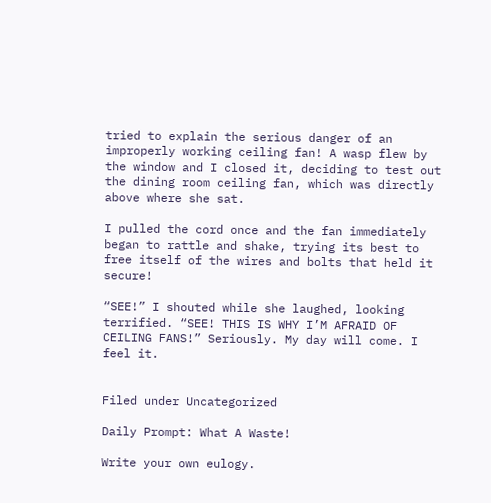tried to explain the serious danger of an improperly working ceiling fan! A wasp flew by the window and I closed it, deciding to test out the dining room ceiling fan, which was directly above where she sat.

I pulled the cord once and the fan immediately began to rattle and shake, trying its best to free itself of the wires and bolts that held it secure!

“SEE!” I shouted while she laughed, looking terrified. “SEE! THIS IS WHY I’M AFRAID OF CEILING FANS!” Seriously. My day will come. I feel it.


Filed under Uncategorized

Daily Prompt: What A Waste!

Write your own eulogy.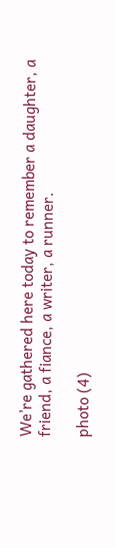We’re gathered here today to remember a daughter, a friend, a fiance, a writer, a runner.

photo (4)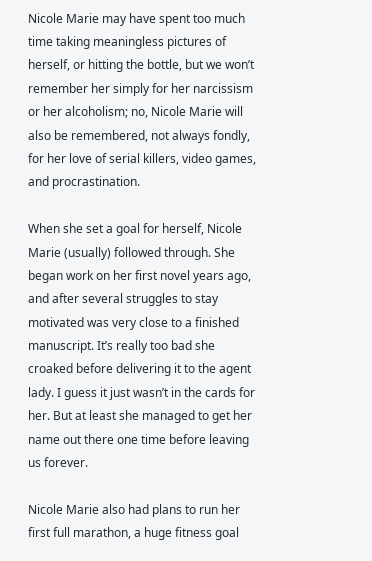Nicole Marie may have spent too much time taking meaningless pictures of herself, or hitting the bottle, but we won’t remember her simply for her narcissism or her alcoholism; no, Nicole Marie will also be remembered, not always fondly, for her love of serial killers, video games, and procrastination.

When she set a goal for herself, Nicole Marie (usually) followed through. She began work on her first novel years ago, and after several struggles to stay motivated was very close to a finished manuscript. It’s really too bad she croaked before delivering it to the agent lady. I guess it just wasn’t in the cards for her. But at least she managed to get her name out there one time before leaving us forever.

Nicole Marie also had plans to run her first full marathon, a huge fitness goal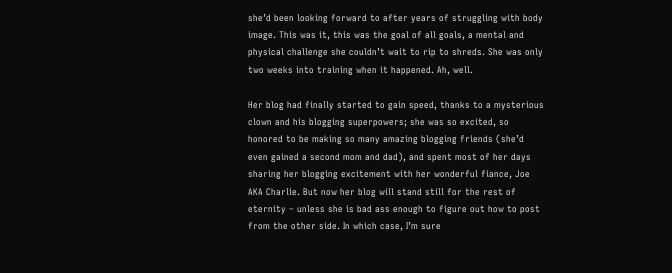she’d been looking forward to after years of struggling with body image. This was it, this was the goal of all goals, a mental and physical challenge she couldn’t wait to rip to shreds. She was only two weeks into training when it happened. Ah, well.

Her blog had finally started to gain speed, thanks to a mysterious clown and his blogging superpowers; she was so excited, so honored to be making so many amazing blogging friends (she’d even gained a second mom and dad), and spent most of her days sharing her blogging excitement with her wonderful fiance, Joe AKA Charlie. But now her blog will stand still for the rest of eternity – unless she is bad ass enough to figure out how to post from the other side. In which case, I’m sure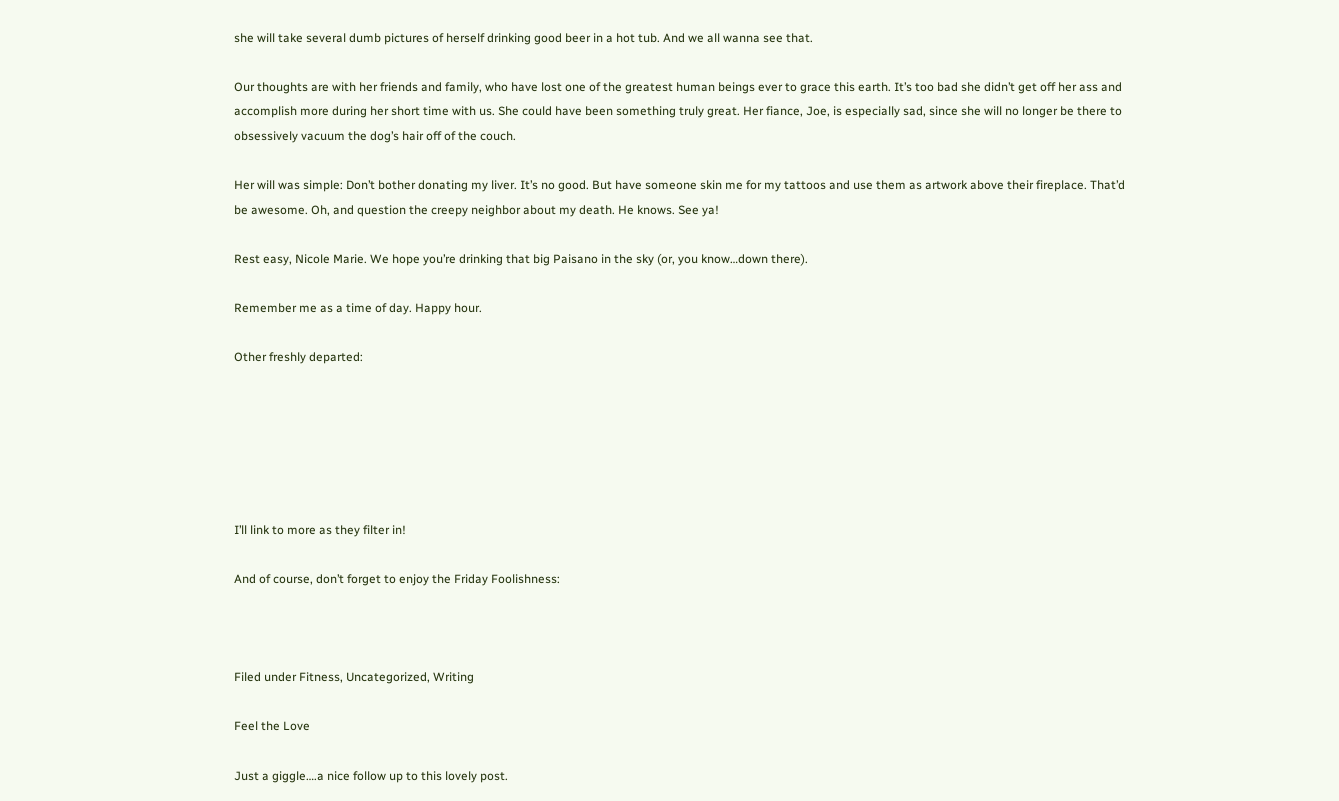she will take several dumb pictures of herself drinking good beer in a hot tub. And we all wanna see that.

Our thoughts are with her friends and family, who have lost one of the greatest human beings ever to grace this earth. It’s too bad she didn’t get off her ass and accomplish more during her short time with us. She could have been something truly great. Her fiance, Joe, is especially sad, since she will no longer be there to obsessively vacuum the dog’s hair off of the couch.

Her will was simple: Don’t bother donating my liver. It’s no good. But have someone skin me for my tattoos and use them as artwork above their fireplace. That’d be awesome. Oh, and question the creepy neighbor about my death. He knows. See ya!

Rest easy, Nicole Marie. We hope you’re drinking that big Paisano in the sky (or, you know…down there).

Remember me as a time of day. Happy hour.

Other freshly departed:






I’ll link to more as they filter in!

And of course, don’t forget to enjoy the Friday Foolishness:



Filed under Fitness, Uncategorized, Writing

Feel the Love

Just a giggle….a nice follow up to this lovely post.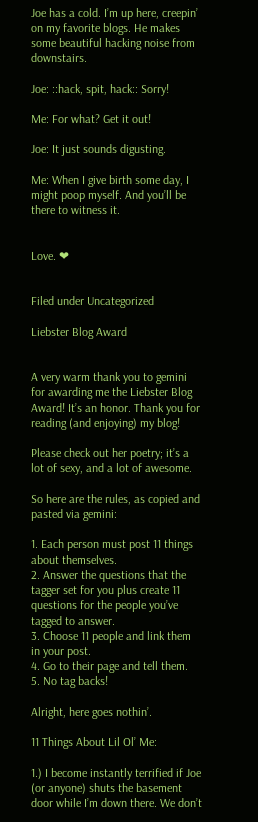Joe has a cold. I’m up here, creepin’ on my favorite blogs. He makes some beautiful hacking noise from downstairs.

Joe: ::hack, spit, hack:: Sorry!

Me: For what? Get it out!

Joe: It just sounds digusting.

Me: When I give birth some day, I might poop myself. And you’ll be there to witness it.


Love. ❤


Filed under Uncategorized

Liebster Blog Award


A very warm thank you to gemini for awarding me the Liebster Blog Award! It’s an honor. Thank you for reading (and enjoying) my blog!

Please check out her poetry; it’s a lot of sexy, and a lot of awesome.

So here are the rules, as copied and pasted via gemini:

1. Each person must post 11 things about themselves.
2. Answer the questions that the tagger set for you plus create 11 questions for the people you’ve tagged to answer.
3. Choose 11 people and link them in your post.
4. Go to their page and tell them.
5. No tag backs!

Alright, here goes nothin’.

11 Things About Lil Ol’ Me:

1.) I become instantly terrified if Joe (or anyone) shuts the basement door while I’m down there. We don’t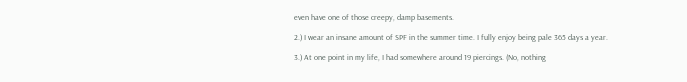even have one of those creepy, damp basements.

2.) I wear an insane amount of SPF in the summer time. I fully enjoy being pale 365 days a year.

3.) At one point in my life, I had somewhere around 19 piercings. (No, nothing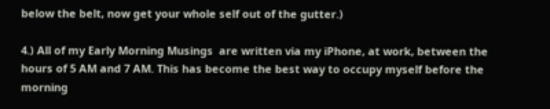below the belt, now get your whole self out of the gutter.)

4.) All of my Early Morning Musings  are written via my iPhone, at work, between the hours of 5 AM and 7 AM. This has become the best way to occupy myself before the morning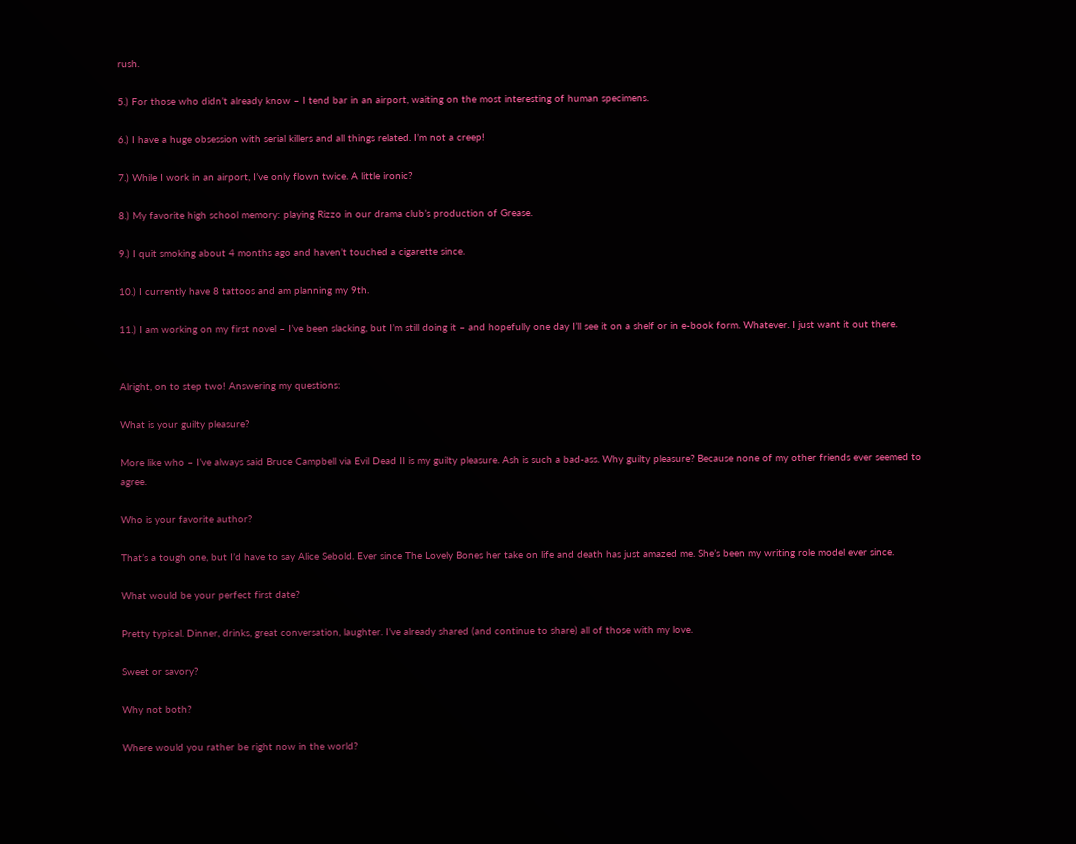rush.

5.) For those who didn’t already know – I tend bar in an airport, waiting on the most interesting of human specimens.

6.) I have a huge obsession with serial killers and all things related. I’m not a creep!

7.) While I work in an airport, I’ve only flown twice. A little ironic?

8.) My favorite high school memory: playing Rizzo in our drama club’s production of Grease.

9.) I quit smoking about 4 months ago and haven’t touched a cigarette since.

10.) I currently have 8 tattoos and am planning my 9th.

11.) I am working on my first novel – I’ve been slacking, but I’m still doing it – and hopefully one day I’ll see it on a shelf or in e-book form. Whatever. I just want it out there.


Alright, on to step two! Answering my questions:

What is your guilty pleasure?

More like who – I’ve always said Bruce Campbell via Evil Dead II is my guilty pleasure. Ash is such a bad-ass. Why guilty pleasure? Because none of my other friends ever seemed to agree.

Who is your favorite author?

That’s a tough one, but I’d have to say Alice Sebold. Ever since The Lovely Bones her take on life and death has just amazed me. She’s been my writing role model ever since.

What would be your perfect first date?

Pretty typical. Dinner, drinks, great conversation, laughter. I’ve already shared (and continue to share) all of those with my love.

Sweet or savory?

Why not both?

Where would you rather be right now in the world?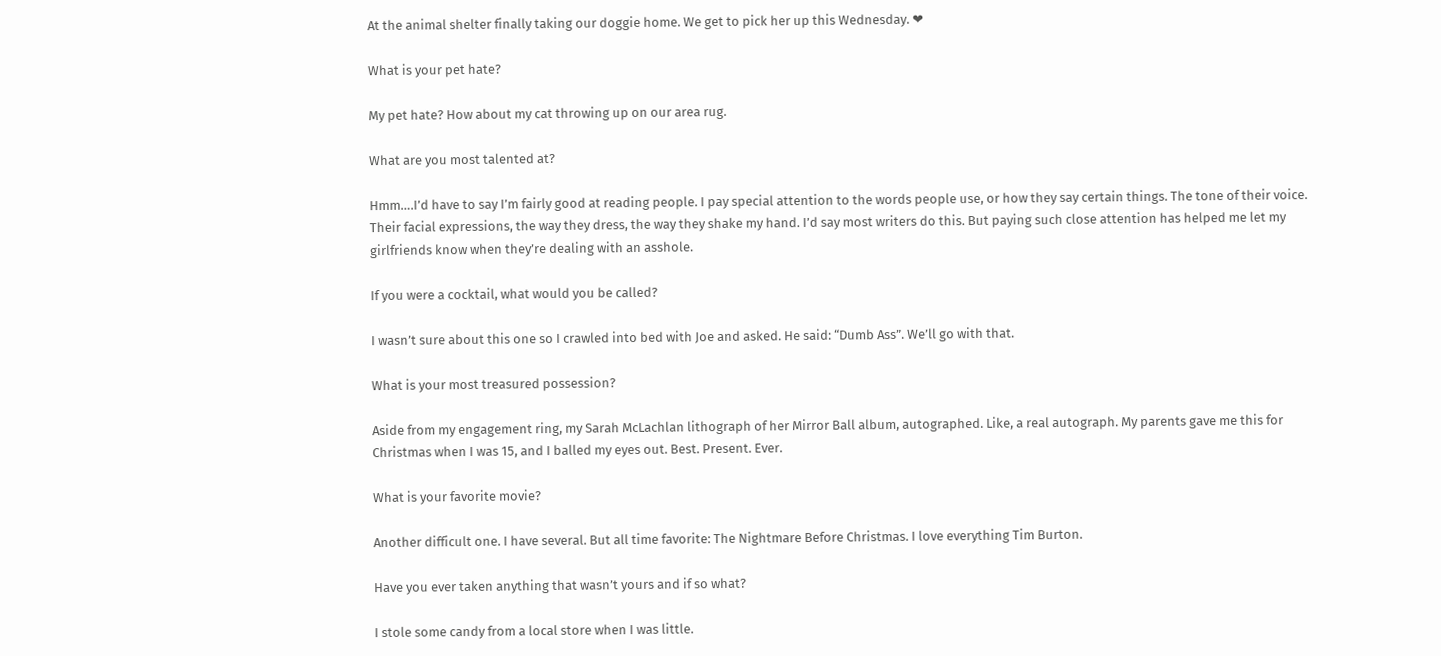At the animal shelter finally taking our doggie home. We get to pick her up this Wednesday. ❤

What is your pet hate?

My pet hate? How about my cat throwing up on our area rug.

What are you most talented at?

Hmm….I’d have to say I’m fairly good at reading people. I pay special attention to the words people use, or how they say certain things. The tone of their voice. Their facial expressions, the way they dress, the way they shake my hand. I’d say most writers do this. But paying such close attention has helped me let my girlfriends know when they’re dealing with an asshole.

If you were a cocktail, what would you be called?

I wasn’t sure about this one so I crawled into bed with Joe and asked. He said: “Dumb Ass”. We’ll go with that.

What is your most treasured possession?

Aside from my engagement ring, my Sarah McLachlan lithograph of her Mirror Ball album, autographed. Like, a real autograph. My parents gave me this for Christmas when I was 15, and I balled my eyes out. Best. Present. Ever.

What is your favorite movie?

Another difficult one. I have several. But all time favorite: The Nightmare Before Christmas. I love everything Tim Burton.

Have you ever taken anything that wasn’t yours and if so what?

I stole some candy from a local store when I was little.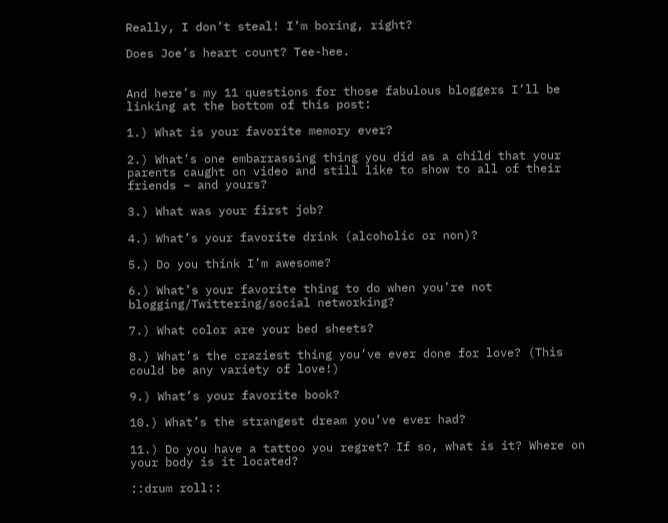Really, I don’t steal! I’m boring, right?

Does Joe’s heart count? Tee-hee.


And here’s my 11 questions for those fabulous bloggers I’ll be linking at the bottom of this post:

1.) What is your favorite memory ever?

2.) What’s one embarrassing thing you did as a child that your parents caught on video and still like to show to all of their friends – and yours?

3.) What was your first job?

4.) What’s your favorite drink (alcoholic or non)?

5.) Do you think I’m awesome?

6.) What’s your favorite thing to do when you’re not blogging/Twittering/social networking?

7.) What color are your bed sheets?

8.) What’s the craziest thing you’ve ever done for love? (This could be any variety of love!)

9.) What’s your favorite book?

10.) What’s the strangest dream you’ve ever had?

11.) Do you have a tattoo you regret? If so, what is it? Where on your body is it located?

::drum roll::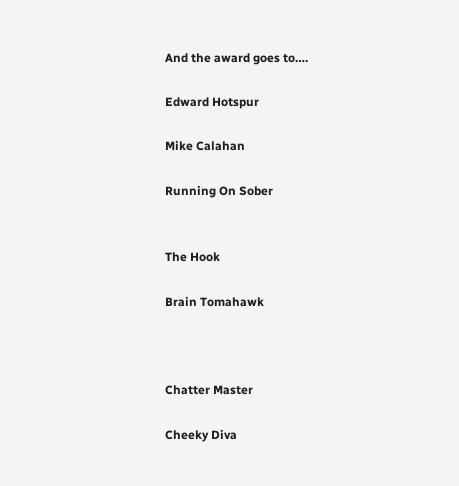And the award goes to….

Edward Hotspur

Mike Calahan

Running On Sober


The Hook

Brain Tomahawk



Chatter Master

Cheeky Diva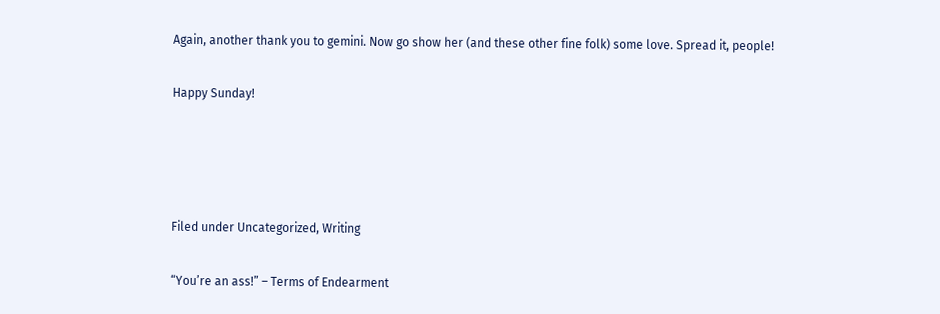Again, another thank you to gemini. Now go show her (and these other fine folk) some love. Spread it, people!

Happy Sunday!




Filed under Uncategorized, Writing

“You’re an ass!” – Terms of Endearment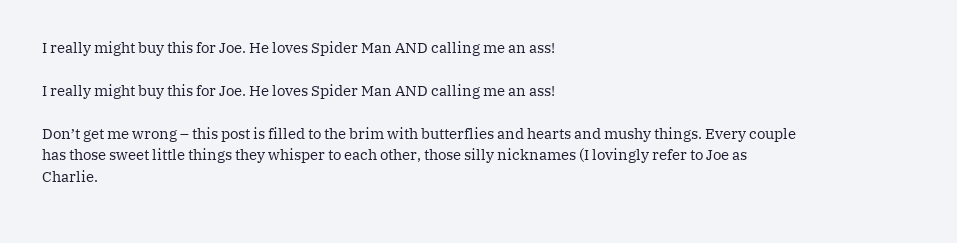I really might buy this for Joe. He loves Spider Man AND calling me an ass!

I really might buy this for Joe. He loves Spider Man AND calling me an ass!

Don’t get me wrong – this post is filled to the brim with butterflies and hearts and mushy things. Every couple has those sweet little things they whisper to each other, those silly nicknames (I lovingly refer to Joe as Charlie.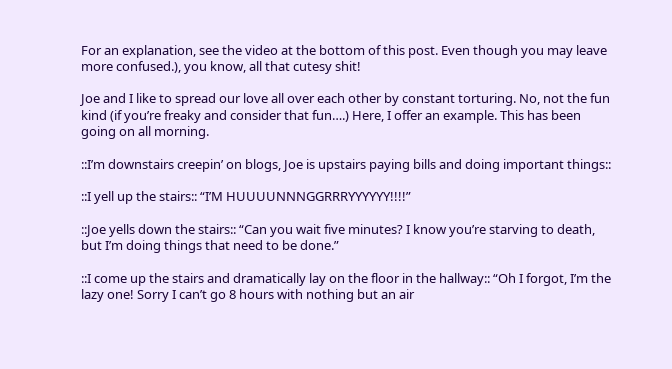For an explanation, see the video at the bottom of this post. Even though you may leave more confused.), you know, all that cutesy shit!

Joe and I like to spread our love all over each other by constant torturing. No, not the fun kind (if you’re freaky and consider that fun….) Here, I offer an example. This has been going on all morning.

::I’m downstairs creepin’ on blogs, Joe is upstairs paying bills and doing important things::

::I yell up the stairs:: “I’M HUUUUNNNGGRRRYYYYYY!!!!”

::Joe yells down the stairs:: “Can you wait five minutes? I know you’re starving to death, but I’m doing things that need to be done.”

::I come up the stairs and dramatically lay on the floor in the hallway:: “Oh I forgot, I’m the lazy one! Sorry I can’t go 8 hours with nothing but an air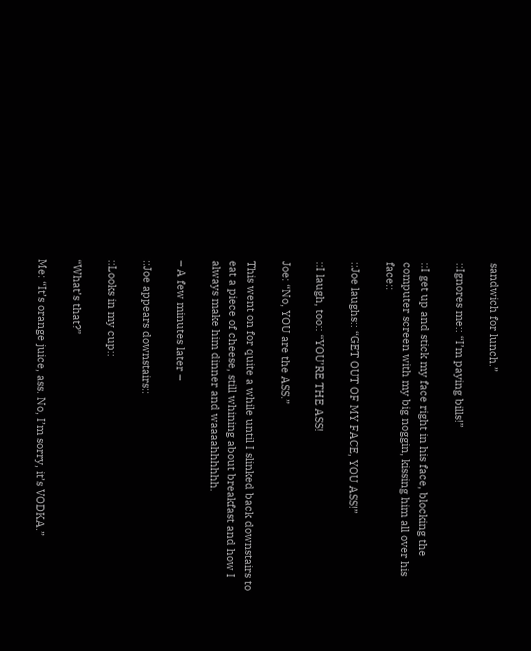sandwich for lunch.”

::Ignores me:: “I’m paying bills!”

::I get up and stick my face right in his face, blocking the computer screen with my big noggin, kissing him all over his face::

::Joe laughs:: “GET OUT OF MY FACE, YOU ASS!”

::I laugh, too:: “YOU’RE THE ASS!

Joe: “No, YOU are the ASS.”

This went on for quite a while until I slinked back downstairs to eat a piece of cheese, still whining about breakfast and how I always make him dinner and waaaahhhhhh.

– A few minutes later –

::Joe appears downstairs::

::Looks in my cup::

“What’s that?”

Me: “It’s orange juice, ass. No, I’m sorry, it’s VODKA.”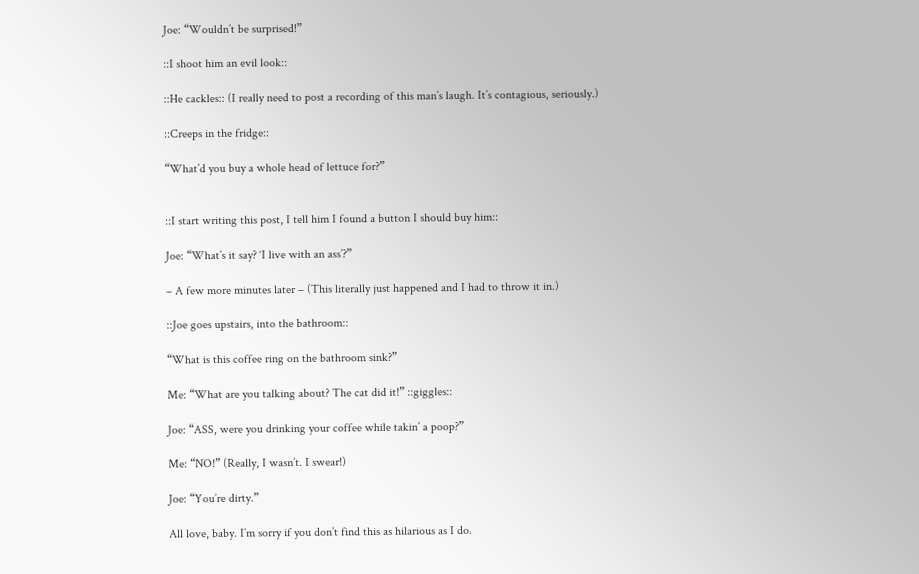Joe: “Wouldn’t be surprised!”

::I shoot him an evil look::

::He cackles:: (I really need to post a recording of this man’s laugh. It’s contagious, seriously.)

::Creeps in the fridge::

“What’d you buy a whole head of lettuce for?”


::I start writing this post, I tell him I found a button I should buy him::

Joe: “What’s it say? ‘I live with an ass’?”

– A few more minutes later – (This literally just happened and I had to throw it in.)

::Joe goes upstairs, into the bathroom::

“What is this coffee ring on the bathroom sink?”

Me: “What are you talking about? The cat did it!” ::giggles::

Joe: “ASS, were you drinking your coffee while takin’ a poop?”

Me: “NO!” (Really, I wasn’t. I swear!)

Joe: “You’re dirty.”

All love, baby. I’m sorry if you don’t find this as hilarious as I do.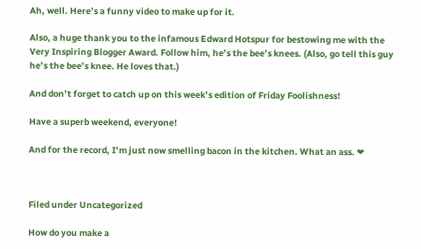Ah, well. Here’s a funny video to make up for it.

Also, a huge thank you to the infamous Edward Hotspur for bestowing me with the Very Inspiring Blogger Award. Follow him, he’s the bee’s knees. (Also, go tell this guy he’s the bee’s knee. He loves that.)

And don’t forget to catch up on this week’s edition of Friday Foolishness!

Have a superb weekend, everyone!

And for the record, I’m just now smelling bacon in the kitchen. What an ass. ❤



Filed under Uncategorized

How do you make a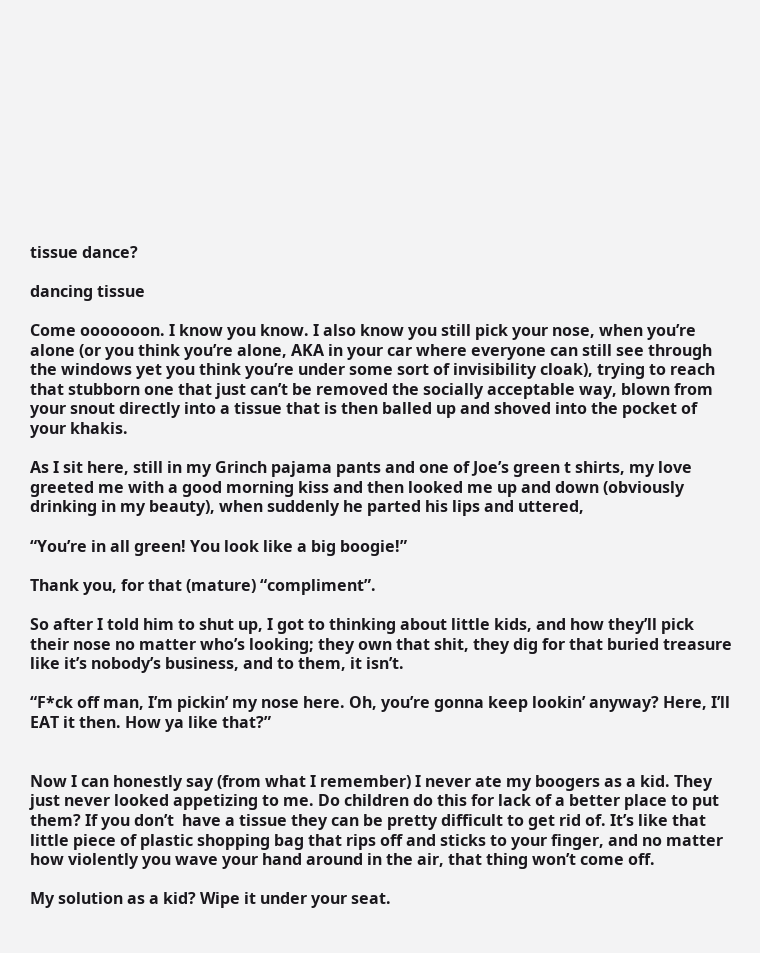tissue dance?

dancing tissue

Come ooooooon. I know you know. I also know you still pick your nose, when you’re alone (or you think you’re alone, AKA in your car where everyone can still see through the windows yet you think you’re under some sort of invisibility cloak), trying to reach that stubborn one that just can’t be removed the socially acceptable way, blown from your snout directly into a tissue that is then balled up and shoved into the pocket of your khakis.

As I sit here, still in my Grinch pajama pants and one of Joe’s green t shirts, my love greeted me with a good morning kiss and then looked me up and down (obviously drinking in my beauty), when suddenly he parted his lips and uttered,

“You’re in all green! You look like a big boogie!”

Thank you, for that (mature) “compliment”.

So after I told him to shut up, I got to thinking about little kids, and how they’ll pick their nose no matter who’s looking; they own that shit, they dig for that buried treasure like it’s nobody’s business, and to them, it isn’t.

“F*ck off man, I’m pickin’ my nose here. Oh, you’re gonna keep lookin’ anyway? Here, I’ll EAT it then. How ya like that?”


Now I can honestly say (from what I remember) I never ate my boogers as a kid. They just never looked appetizing to me. Do children do this for lack of a better place to put them? If you don’t  have a tissue they can be pretty difficult to get rid of. It’s like that little piece of plastic shopping bag that rips off and sticks to your finger, and no matter how violently you wave your hand around in the air, that thing won’t come off.

My solution as a kid? Wipe it under your seat.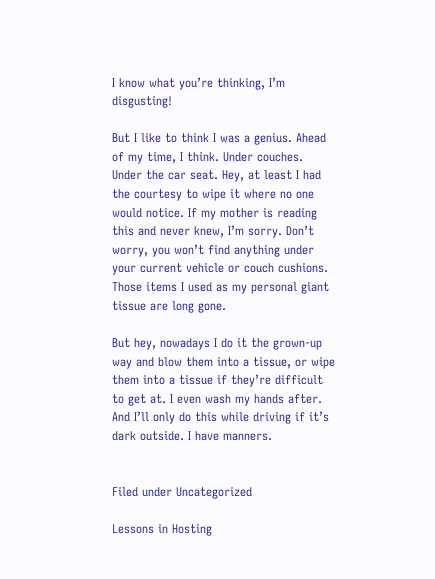I know what you’re thinking, I’m disgusting!

But I like to think I was a genius. Ahead of my time, I think. Under couches. Under the car seat. Hey, at least I had the courtesy to wipe it where no one would notice. If my mother is reading this and never knew, I’m sorry. Don’t worry, you won’t find anything under your current vehicle or couch cushions. Those items I used as my personal giant tissue are long gone.

But hey, nowadays I do it the grown-up way and blow them into a tissue, or wipe them into a tissue if they’re difficult to get at. I even wash my hands after. And I’ll only do this while driving if it’s dark outside. I have manners.


Filed under Uncategorized

Lessons in Hosting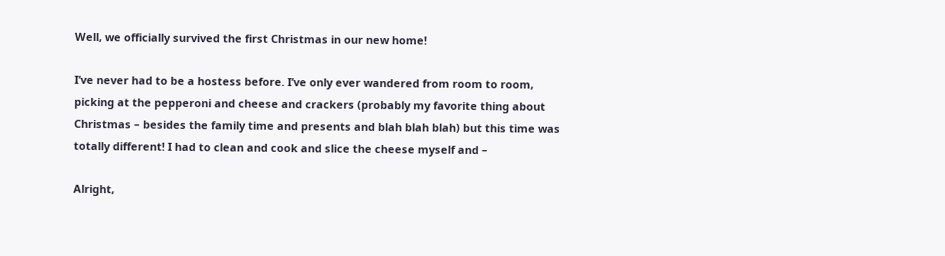Well, we officially survived the first Christmas in our new home!

I’ve never had to be a hostess before. I’ve only ever wandered from room to room, picking at the pepperoni and cheese and crackers (probably my favorite thing about Christmas – besides the family time and presents and blah blah blah) but this time was totally different! I had to clean and cook and slice the cheese myself and –

Alright,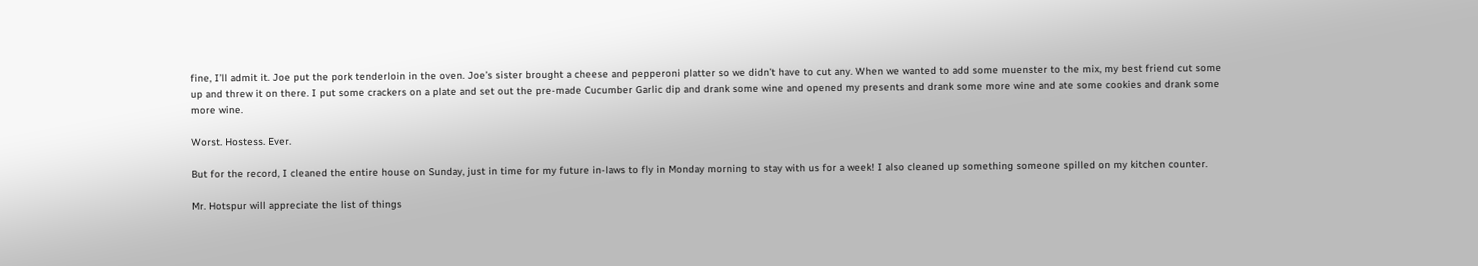fine, I’ll admit it. Joe put the pork tenderloin in the oven. Joe’s sister brought a cheese and pepperoni platter so we didn’t have to cut any. When we wanted to add some muenster to the mix, my best friend cut some up and threw it on there. I put some crackers on a plate and set out the pre-made Cucumber Garlic dip and drank some wine and opened my presents and drank some more wine and ate some cookies and drank some more wine.

Worst. Hostess. Ever.

But for the record, I cleaned the entire house on Sunday, just in time for my future in-laws to fly in Monday morning to stay with us for a week! I also cleaned up something someone spilled on my kitchen counter.

Mr. Hotspur will appreciate the list of things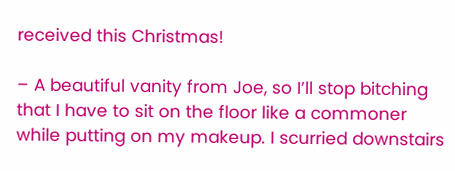received this Christmas!

– A beautiful vanity from Joe, so I’ll stop bitching that I have to sit on the floor like a commoner while putting on my makeup. I scurried downstairs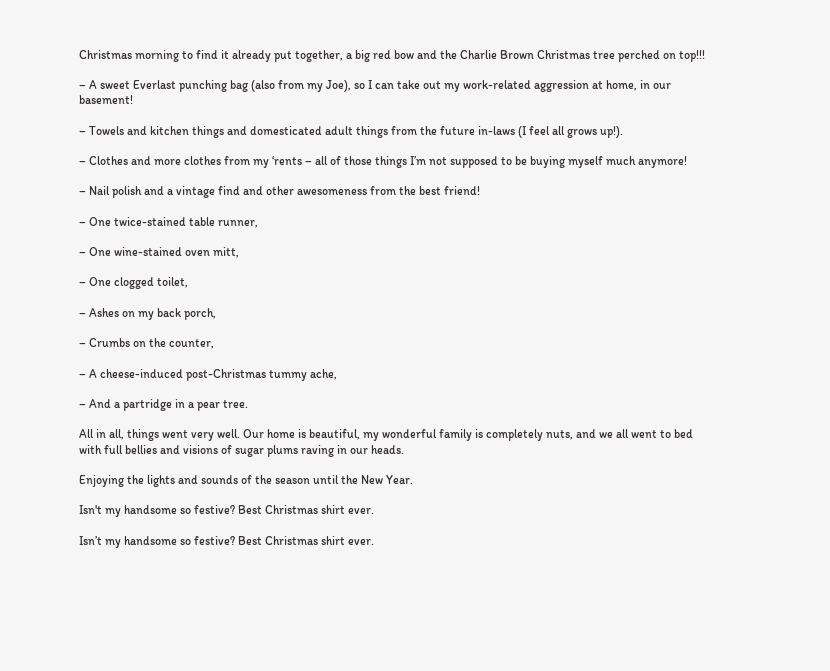Christmas morning to find it already put together, a big red bow and the Charlie Brown Christmas tree perched on top!!!

– A sweet Everlast punching bag (also from my Joe), so I can take out my work-related aggression at home, in our basement!

– Towels and kitchen things and domesticated adult things from the future in-laws (I feel all grows up!).

– Clothes and more clothes from my ‘rents – all of those things I’m not supposed to be buying myself much anymore!

– Nail polish and a vintage find and other awesomeness from the best friend!

– One twice-stained table runner,

– One wine-stained oven mitt,

– One clogged toilet,

– Ashes on my back porch,

– Crumbs on the counter,

– A cheese-induced post-Christmas tummy ache,

– And a partridge in a pear tree.

All in all, things went very well. Our home is beautiful, my wonderful family is completely nuts, and we all went to bed with full bellies and visions of sugar plums raving in our heads.

Enjoying the lights and sounds of the season until the New Year.

Isn't my handsome so festive? Best Christmas shirt ever.

Isn’t my handsome so festive? Best Christmas shirt ever.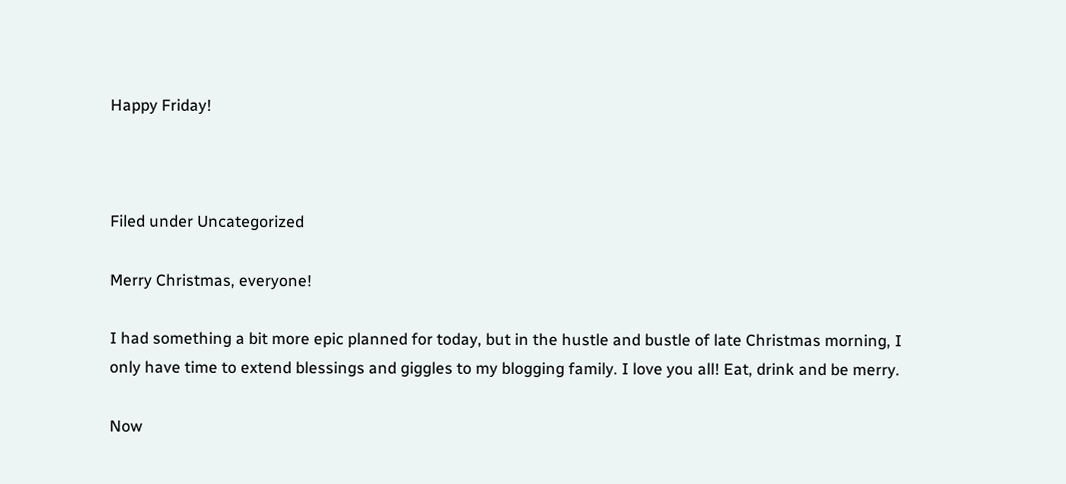Happy Friday!



Filed under Uncategorized

Merry Christmas, everyone!

I had something a bit more epic planned for today, but in the hustle and bustle of late Christmas morning, I only have time to extend blessings and giggles to my blogging family. I love you all! Eat, drink and be merry.

Now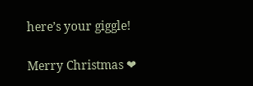here’s your giggle!

Merry Christmas ❤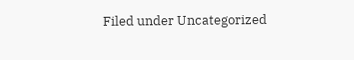Filed under Uncategorized